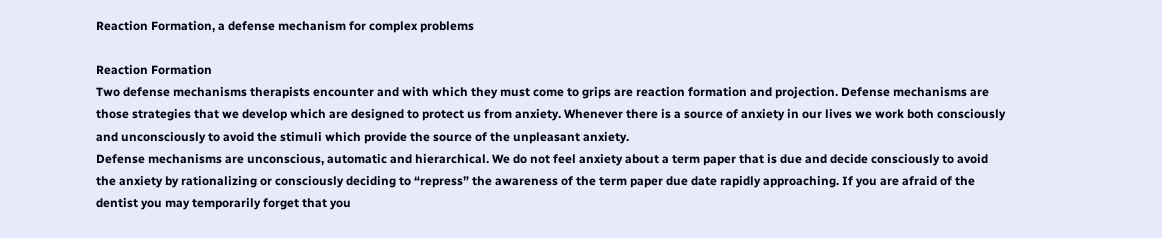Reaction Formation, a defense mechanism for complex problems

Reaction Formation
Two defense mechanisms therapists encounter and with which they must come to grips are reaction formation and projection. Defense mechanisms are those strategies that we develop which are designed to protect us from anxiety. Whenever there is a source of anxiety in our lives we work both consciously and unconsciously to avoid the stimuli which provide the source of the unpleasant anxiety.
Defense mechanisms are unconscious, automatic and hierarchical. We do not feel anxiety about a term paper that is due and decide consciously to avoid the anxiety by rationalizing or consciously deciding to “repress” the awareness of the term paper due date rapidly approaching. If you are afraid of the dentist you may temporarily forget that you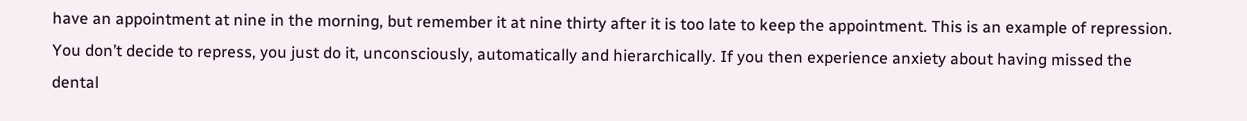have an appointment at nine in the morning, but remember it at nine thirty after it is too late to keep the appointment. This is an example of repression. You don’t decide to repress, you just do it, unconsciously, automatically and hierarchically. If you then experience anxiety about having missed the dental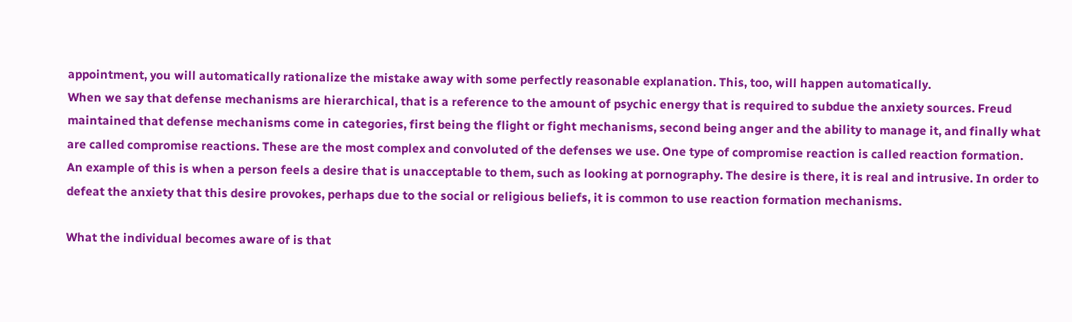appointment, you will automatically rationalize the mistake away with some perfectly reasonable explanation. This, too, will happen automatically.
When we say that defense mechanisms are hierarchical, that is a reference to the amount of psychic energy that is required to subdue the anxiety sources. Freud maintained that defense mechanisms come in categories, first being the flight or fight mechanisms, second being anger and the ability to manage it, and finally what are called compromise reactions. These are the most complex and convoluted of the defenses we use. One type of compromise reaction is called reaction formation. An example of this is when a person feels a desire that is unacceptable to them, such as looking at pornography. The desire is there, it is real and intrusive. In order to defeat the anxiety that this desire provokes, perhaps due to the social or religious beliefs, it is common to use reaction formation mechanisms.

What the individual becomes aware of is that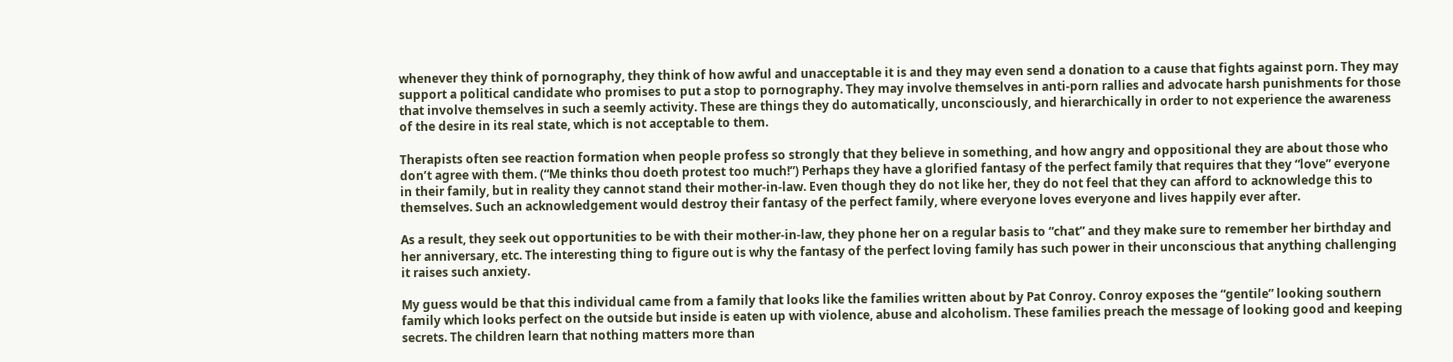whenever they think of pornography, they think of how awful and unacceptable it is and they may even send a donation to a cause that fights against porn. They may support a political candidate who promises to put a stop to pornography. They may involve themselves in anti-porn rallies and advocate harsh punishments for those that involve themselves in such a seemly activity. These are things they do automatically, unconsciously, and hierarchically in order to not experience the awareness of the desire in its real state, which is not acceptable to them.

Therapists often see reaction formation when people profess so strongly that they believe in something, and how angry and oppositional they are about those who don’t agree with them. (“Me thinks thou doeth protest too much!”) Perhaps they have a glorified fantasy of the perfect family that requires that they “love” everyone in their family, but in reality they cannot stand their mother-in-law. Even though they do not like her, they do not feel that they can afford to acknowledge this to themselves. Such an acknowledgement would destroy their fantasy of the perfect family, where everyone loves everyone and lives happily ever after.

As a result, they seek out opportunities to be with their mother-in-law, they phone her on a regular basis to “chat” and they make sure to remember her birthday and her anniversary, etc. The interesting thing to figure out is why the fantasy of the perfect loving family has such power in their unconscious that anything challenging it raises such anxiety.

My guess would be that this individual came from a family that looks like the families written about by Pat Conroy. Conroy exposes the “gentile” looking southern family which looks perfect on the outside but inside is eaten up with violence, abuse and alcoholism. These families preach the message of looking good and keeping secrets. The children learn that nothing matters more than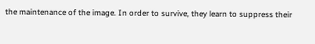the maintenance of the image. In order to survive, they learn to suppress their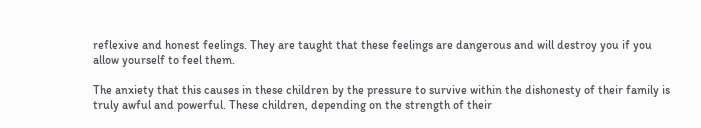reflexive and honest feelings. They are taught that these feelings are dangerous and will destroy you if you allow yourself to feel them.

The anxiety that this causes in these children by the pressure to survive within the dishonesty of their family is truly awful and powerful. These children, depending on the strength of their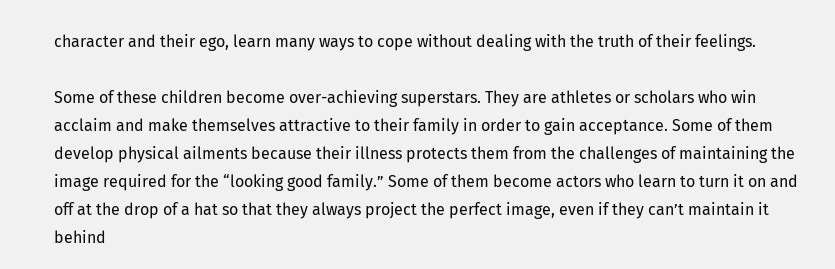character and their ego, learn many ways to cope without dealing with the truth of their feelings.

Some of these children become over-achieving superstars. They are athletes or scholars who win acclaim and make themselves attractive to their family in order to gain acceptance. Some of them develop physical ailments because their illness protects them from the challenges of maintaining the image required for the “looking good family.” Some of them become actors who learn to turn it on and off at the drop of a hat so that they always project the perfect image, even if they can’t maintain it behind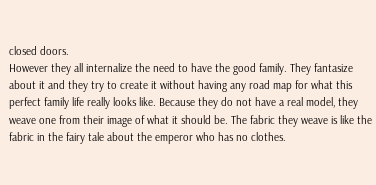closed doors.
However they all internalize the need to have the good family. They fantasize about it and they try to create it without having any road map for what this perfect family life really looks like. Because they do not have a real model, they weave one from their image of what it should be. The fabric they weave is like the fabric in the fairy tale about the emperor who has no clothes.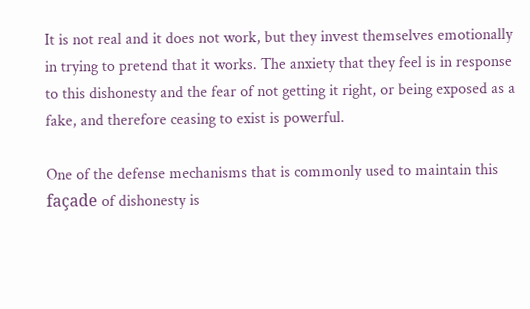It is not real and it does not work, but they invest themselves emotionally in trying to pretend that it works. The anxiety that they feel is in response to this dishonesty and the fear of not getting it right, or being exposed as a fake, and therefore ceasing to exist is powerful.

One of the defense mechanisms that is commonly used to maintain this façade of dishonesty is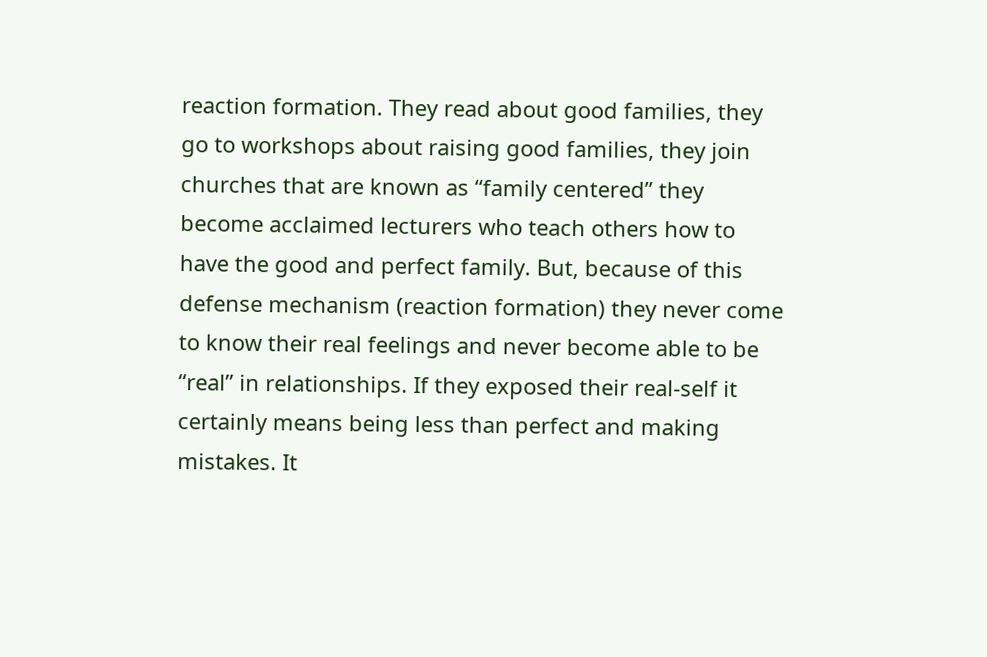reaction formation. They read about good families, they go to workshops about raising good families, they join churches that are known as “family centered” they become acclaimed lecturers who teach others how to have the good and perfect family. But, because of this defense mechanism (reaction formation) they never come to know their real feelings and never become able to be “real” in relationships. If they exposed their real-self it certainly means being less than perfect and making mistakes. It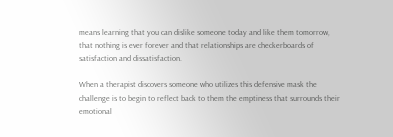means learning that you can dislike someone today and like them tomorrow, that nothing is ever forever and that relationships are checkerboards of satisfaction and dissatisfaction.

When a therapist discovers someone who utilizes this defensive mask the challenge is to begin to reflect back to them the emptiness that surrounds their emotional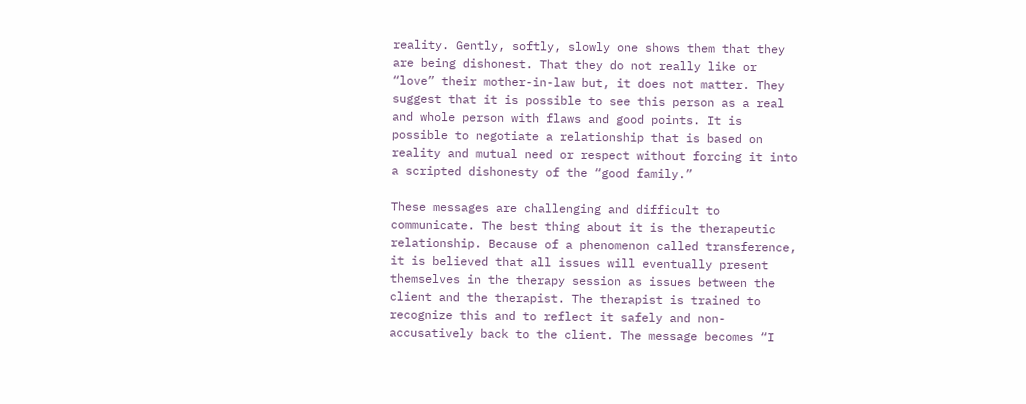reality. Gently, softly, slowly one shows them that they are being dishonest. That they do not really like or “love” their mother-in-law but, it does not matter. They suggest that it is possible to see this person as a real and whole person with flaws and good points. It is possible to negotiate a relationship that is based on reality and mutual need or respect without forcing it into a scripted dishonesty of the “good family.”

These messages are challenging and difficult to communicate. The best thing about it is the therapeutic relationship. Because of a phenomenon called transference, it is believed that all issues will eventually present themselves in the therapy session as issues between the client and the therapist. The therapist is trained to recognize this and to reflect it safely and non-accusatively back to the client. The message becomes “I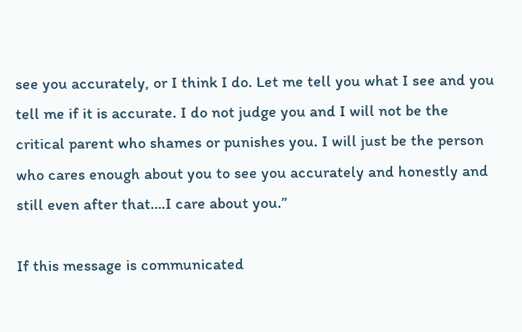see you accurately, or I think I do. Let me tell you what I see and you tell me if it is accurate. I do not judge you and I will not be the critical parent who shames or punishes you. I will just be the person who cares enough about you to see you accurately and honestly and still even after that….I care about you.”

If this message is communicated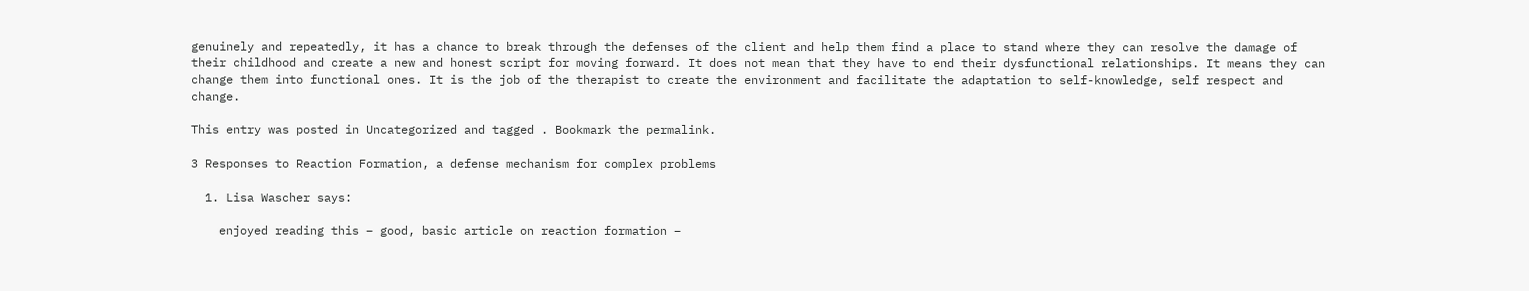genuinely and repeatedly, it has a chance to break through the defenses of the client and help them find a place to stand where they can resolve the damage of their childhood and create a new and honest script for moving forward. It does not mean that they have to end their dysfunctional relationships. It means they can change them into functional ones. It is the job of the therapist to create the environment and facilitate the adaptation to self-knowledge, self respect and change.

This entry was posted in Uncategorized and tagged . Bookmark the permalink.

3 Responses to Reaction Formation, a defense mechanism for complex problems

  1. Lisa Wascher says:

    enjoyed reading this – good, basic article on reaction formation –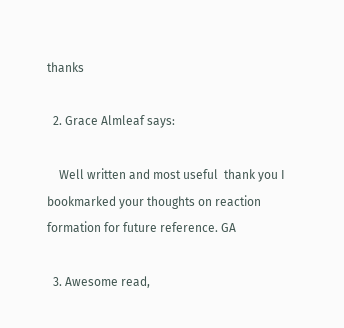thanks

  2. Grace Almleaf says:

    Well written and most useful  thank you I bookmarked your thoughts on reaction formation for future reference. GA

  3. Awesome read,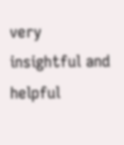very insightful and helpful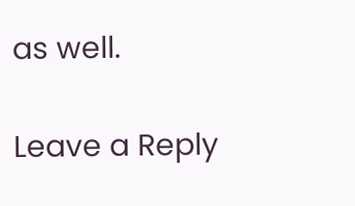as well.

Leave a Reply